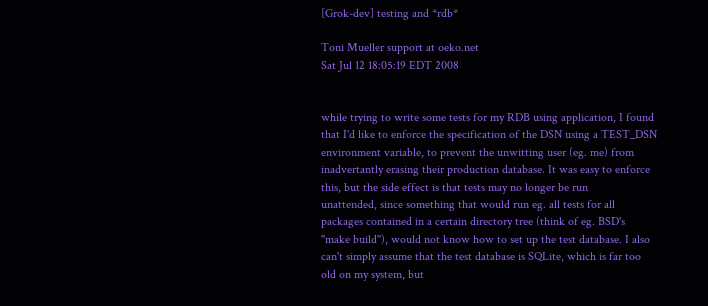[Grok-dev] testing and *rdb*

Toni Mueller support at oeko.net
Sat Jul 12 18:05:19 EDT 2008


while trying to write some tests for my RDB using application, I found
that I'd like to enforce the specification of the DSN using a TEST_DSN
environment variable, to prevent the unwitting user (eg. me) from
inadvertantly erasing their production database. It was easy to enforce
this, but the side effect is that tests may no longer be run
unattended, since something that would run eg. all tests for all
packages contained in a certain directory tree (think of eg. BSD's
"make build"), would not know how to set up the test database. I also
can't simply assume that the test database is SQLite, which is far too
old on my system, but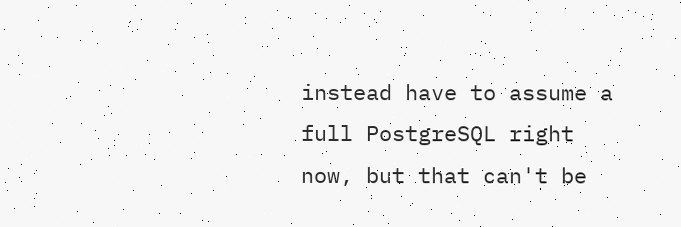instead have to assume a full PostgreSQL right
now, but that can't be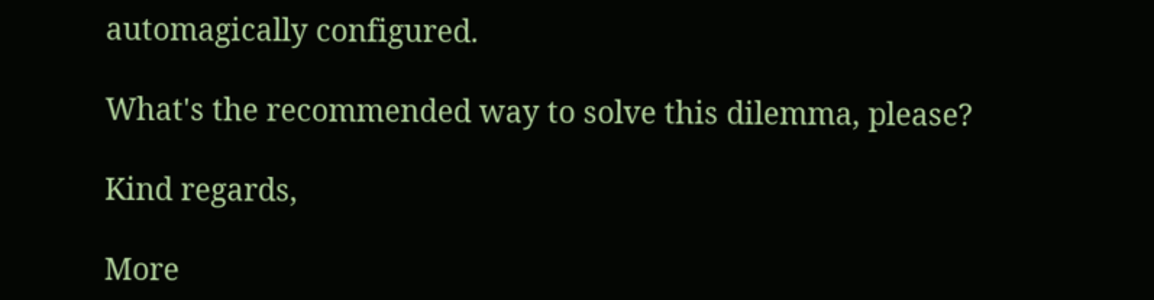automagically configured.

What's the recommended way to solve this dilemma, please?

Kind regards,

More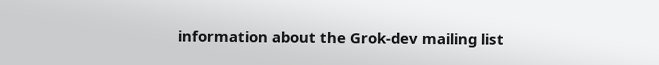information about the Grok-dev mailing list